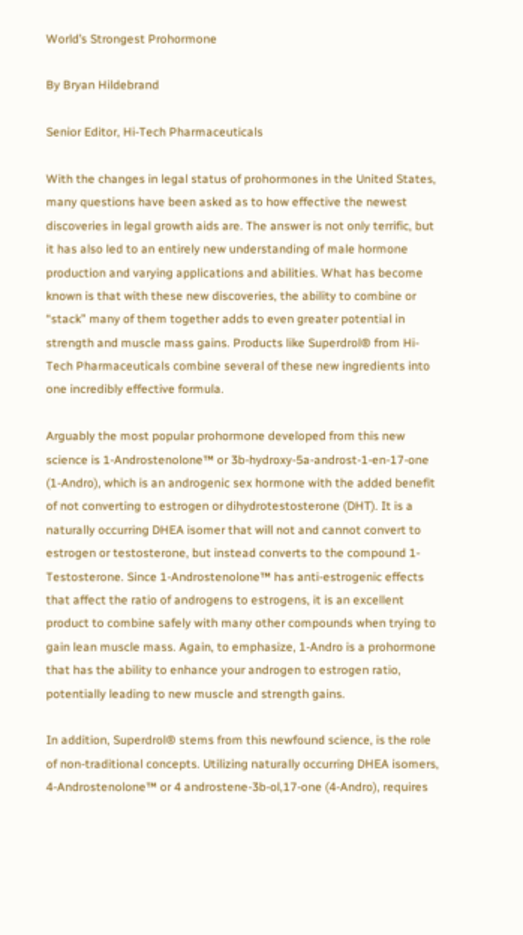World’s Strongest Prohormone

By Bryan Hildebrand

Senior Editor, Hi-Tech Pharmaceuticals

With the changes in legal status of prohormones in the United States, many questions have been asked as to how effective the newest discoveries in legal growth aids are. The answer is not only terrific, but it has also led to an entirely new understanding of male hormone production and varying applications and abilities. What has become known is that with these new discoveries, the ability to combine or “stack” many of them together adds to even greater potential in strength and muscle mass gains. Products like Superdrol® from Hi-Tech Pharmaceuticals combine several of these new ingredients into one incredibly effective formula.

Arguably the most popular prohormone developed from this new science is 1-Androstenolone™ or 3b-hydroxy-5a-androst-1-en-17-one (1-Andro), which is an androgenic sex hormone with the added benefit of not converting to estrogen or dihydrotestosterone (DHT). It is a naturally occurring DHEA isomer that will not and cannot convert to estrogen or testosterone, but instead converts to the compound 1-Testosterone. Since 1-Androstenolone™ has anti-estrogenic effects that affect the ratio of androgens to estrogens, it is an excellent product to combine safely with many other compounds when trying to gain lean muscle mass. Again, to emphasize, 1-Andro is a prohormone that has the ability to enhance your androgen to estrogen ratio, potentially leading to new muscle and strength gains.

In addition, Superdrol® stems from this newfound science, is the role of non-traditional concepts. Utilizing naturally occurring DHEA isomers, 4-Androstenolone™ or 4 androstene-3b-ol,17-one (4-Andro), requires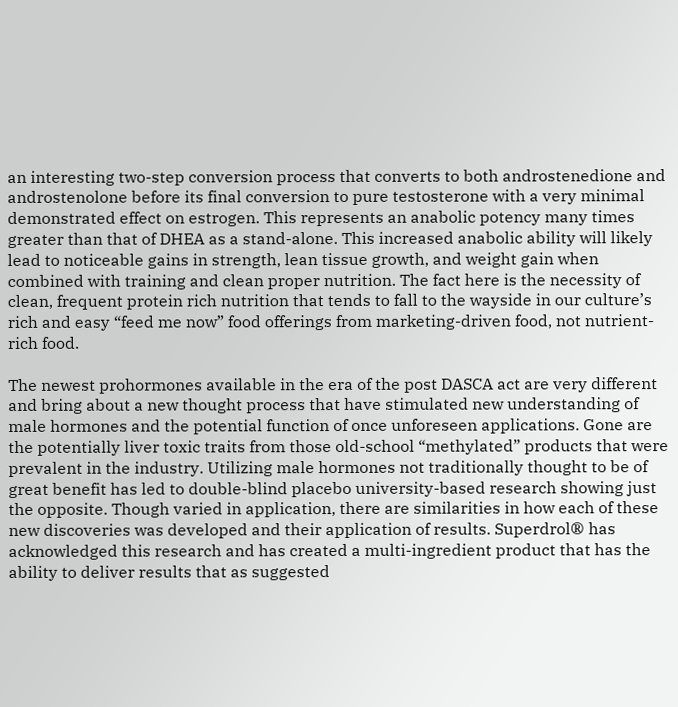an interesting two-step conversion process that converts to both androstenedione and androstenolone before its final conversion to pure testosterone with a very minimal demonstrated effect on estrogen. This represents an anabolic potency many times greater than that of DHEA as a stand-alone. This increased anabolic ability will likely lead to noticeable gains in strength, lean tissue growth, and weight gain when combined with training and clean proper nutrition. The fact here is the necessity of clean, frequent protein rich nutrition that tends to fall to the wayside in our culture’s rich and easy “feed me now” food offerings from marketing-driven food, not nutrient-rich food.

The newest prohormones available in the era of the post DASCA act are very different and bring about a new thought process that have stimulated new understanding of male hormones and the potential function of once unforeseen applications. Gone are the potentially liver toxic traits from those old-school “methylated” products that were prevalent in the industry. Utilizing male hormones not traditionally thought to be of great benefit has led to double-blind placebo university-based research showing just the opposite. Though varied in application, there are similarities in how each of these new discoveries was developed and their application of results. Superdrol® has acknowledged this research and has created a multi-ingredient product that has the ability to deliver results that as suggested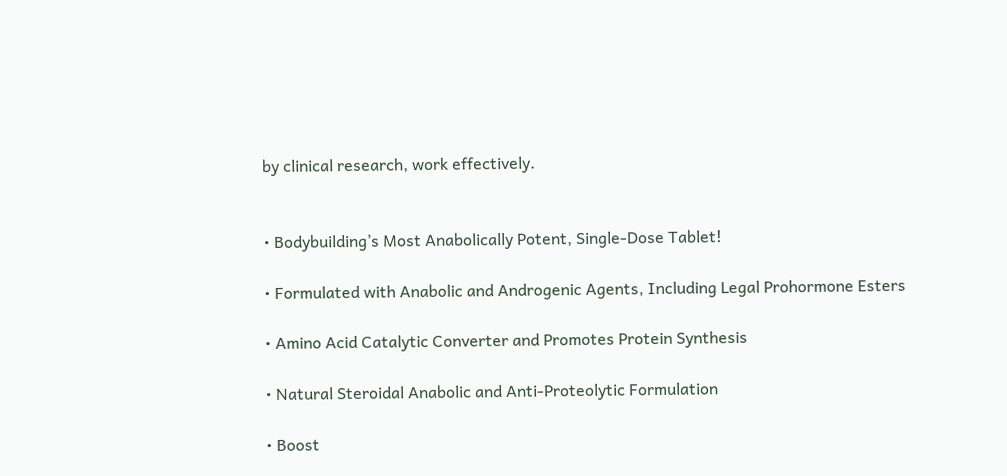by clinical research, work effectively.


• Bodybuilding’s Most Anabolically Potent, Single-Dose Tablet!

• Formulated with Anabolic and Androgenic Agents, Including Legal Prohormone Esters

• Amino Acid Catalytic Converter and Promotes Protein Synthesis

• Natural Steroidal Anabolic and Anti-Proteolytic Formulation

• Boost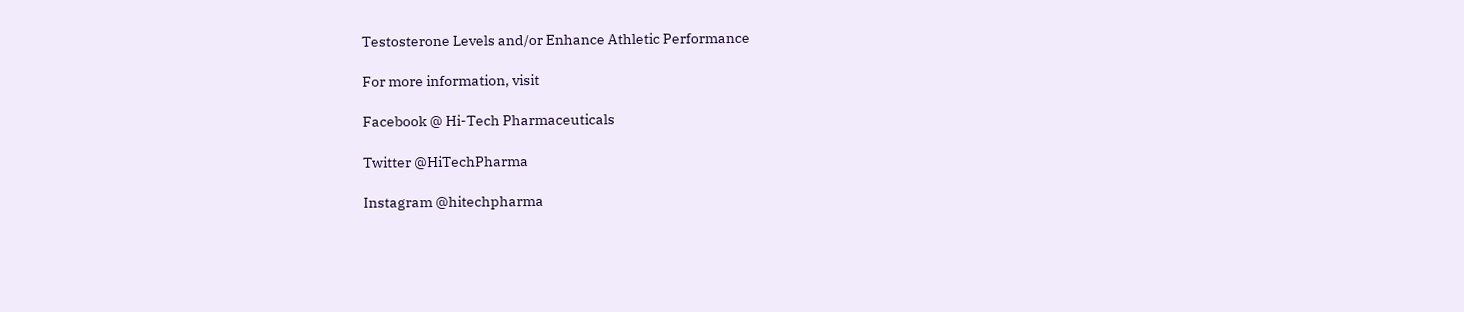Testosterone Levels and/or Enhance Athletic Performance

For more information, visit

Facebook @ Hi-Tech Pharmaceuticals

Twitter @HiTechPharma

Instagram @hitechpharma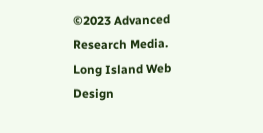©2023 Advanced Research Media. Long Island Web Design